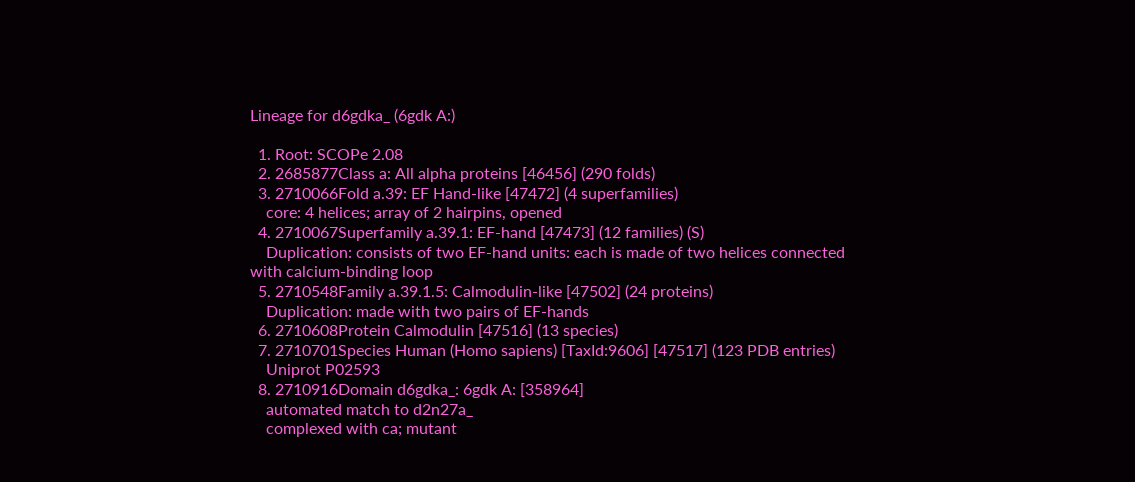Lineage for d6gdka_ (6gdk A:)

  1. Root: SCOPe 2.08
  2. 2685877Class a: All alpha proteins [46456] (290 folds)
  3. 2710066Fold a.39: EF Hand-like [47472] (4 superfamilies)
    core: 4 helices; array of 2 hairpins, opened
  4. 2710067Superfamily a.39.1: EF-hand [47473] (12 families) (S)
    Duplication: consists of two EF-hand units: each is made of two helices connected with calcium-binding loop
  5. 2710548Family a.39.1.5: Calmodulin-like [47502] (24 proteins)
    Duplication: made with two pairs of EF-hands
  6. 2710608Protein Calmodulin [47516] (13 species)
  7. 2710701Species Human (Homo sapiens) [TaxId:9606] [47517] (123 PDB entries)
    Uniprot P02593
  8. 2710916Domain d6gdka_: 6gdk A: [358964]
    automated match to d2n27a_
    complexed with ca; mutant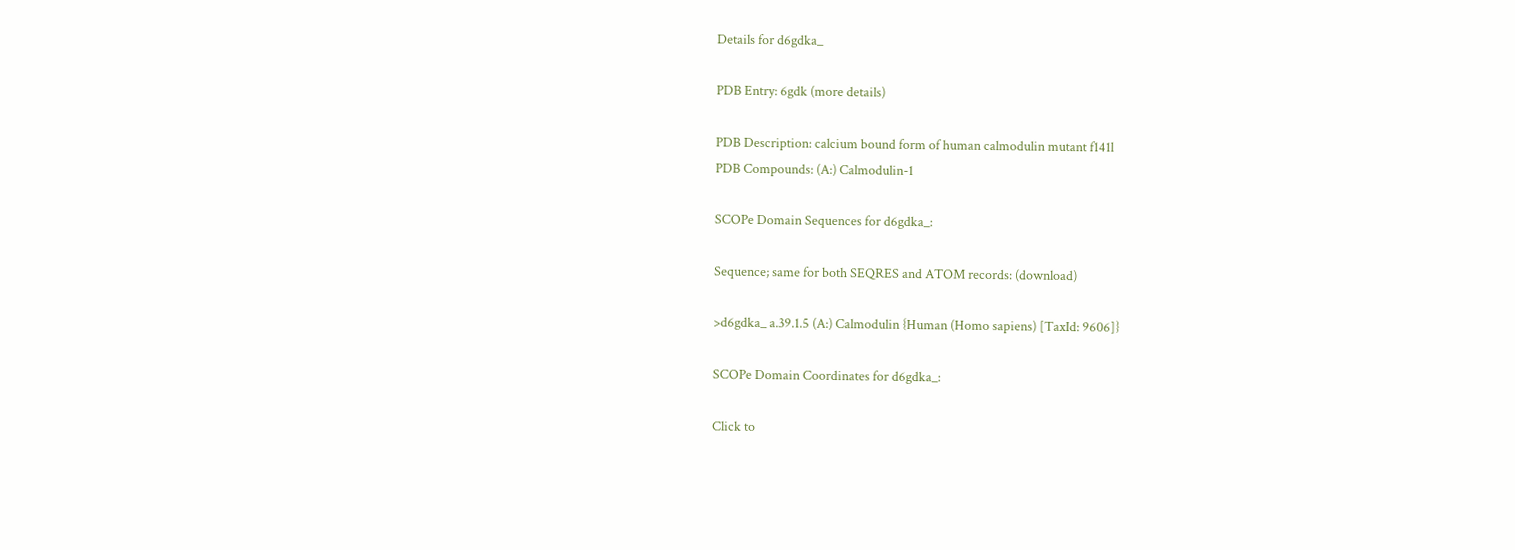Details for d6gdka_

PDB Entry: 6gdk (more details)

PDB Description: calcium bound form of human calmodulin mutant f141l
PDB Compounds: (A:) Calmodulin-1

SCOPe Domain Sequences for d6gdka_:

Sequence; same for both SEQRES and ATOM records: (download)

>d6gdka_ a.39.1.5 (A:) Calmodulin {Human (Homo sapiens) [TaxId: 9606]}

SCOPe Domain Coordinates for d6gdka_:

Click to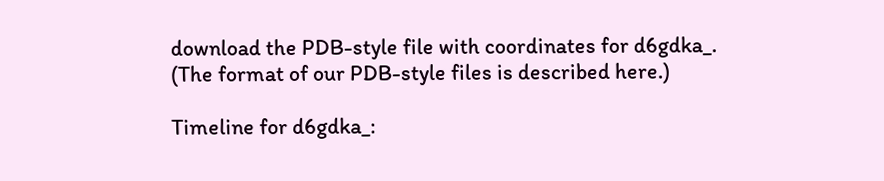download the PDB-style file with coordinates for d6gdka_.
(The format of our PDB-style files is described here.)

Timeline for d6gdka_: